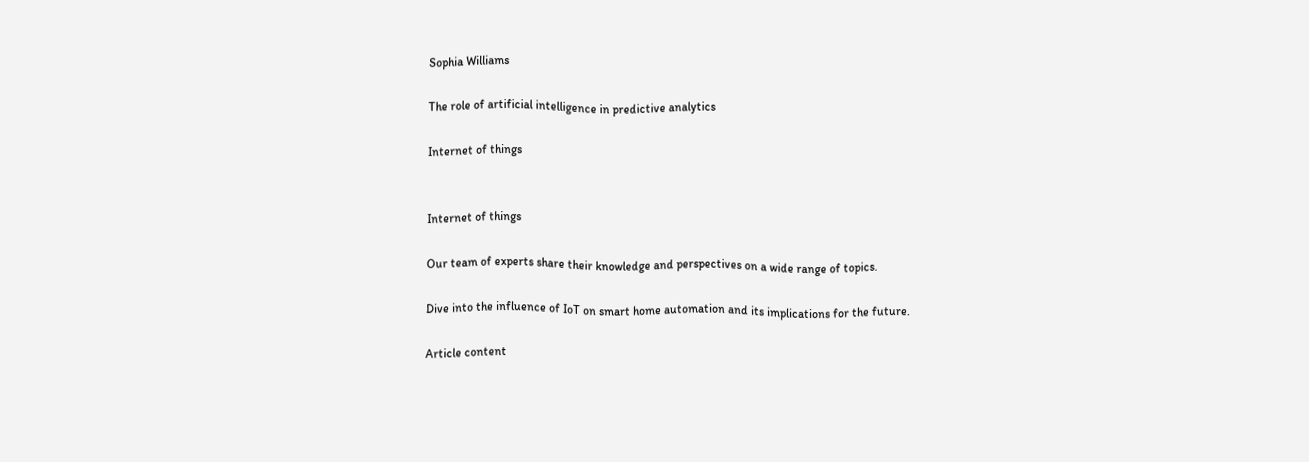Sophia Williams

The role of artificial intelligence in predictive analytics

Internet of things


Internet of things

Our team of experts share their knowledge and perspectives on a wide range of topics.

Dive into the influence of IoT on smart home automation and its implications for the future.

Article content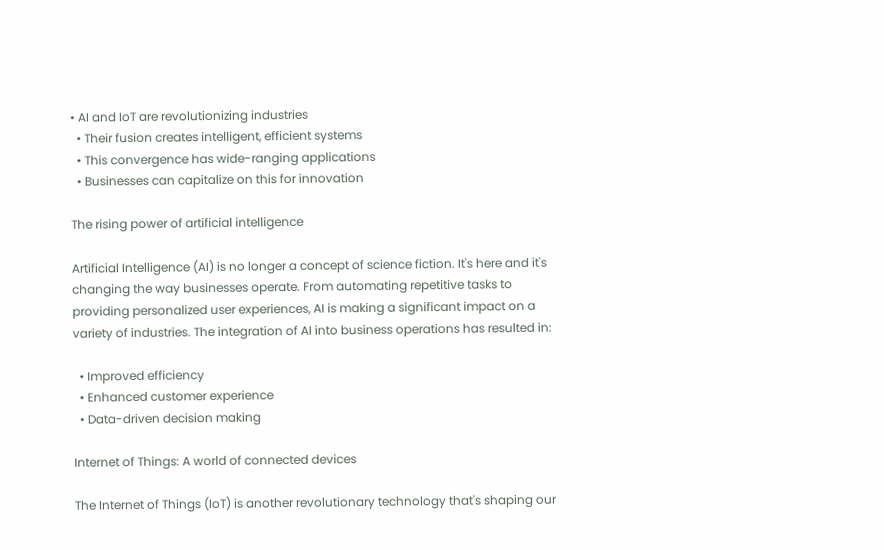• AI and IoT are revolutionizing industries
  • Their fusion creates intelligent, efficient systems
  • This convergence has wide-ranging applications
  • Businesses can capitalize on this for innovation

The rising power of artificial intelligence

Artificial Intelligence (AI) is no longer a concept of science fiction. It's here and it's changing the way businesses operate. From automating repetitive tasks to providing personalized user experiences, AI is making a significant impact on a variety of industries. The integration of AI into business operations has resulted in:

  • Improved efficiency
  • Enhanced customer experience
  • Data-driven decision making

Internet of Things: A world of connected devices

The Internet of Things (IoT) is another revolutionary technology that's shaping our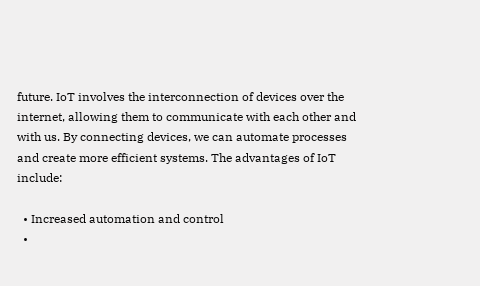future. IoT involves the interconnection of devices over the internet, allowing them to communicate with each other and with us. By connecting devices, we can automate processes and create more efficient systems. The advantages of IoT include:

  • Increased automation and control
  •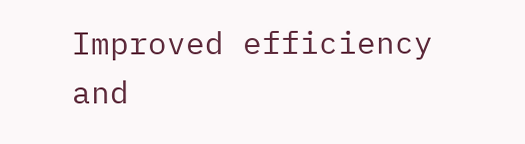Improved efficiency and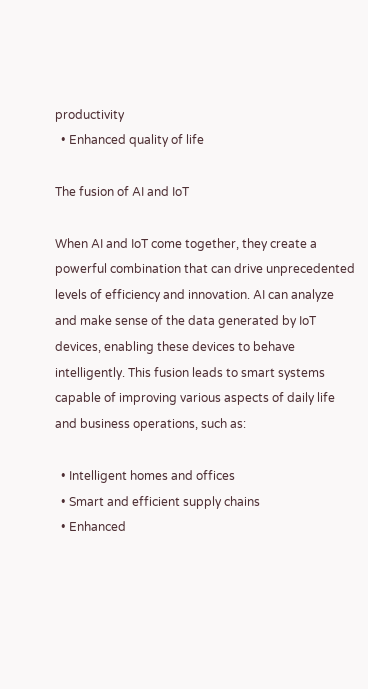productivity
  • Enhanced quality of life

The fusion of AI and IoT

When AI and IoT come together, they create a powerful combination that can drive unprecedented levels of efficiency and innovation. AI can analyze and make sense of the data generated by IoT devices, enabling these devices to behave intelligently. This fusion leads to smart systems capable of improving various aspects of daily life and business operations, such as:

  • Intelligent homes and offices
  • Smart and efficient supply chains
  • Enhanced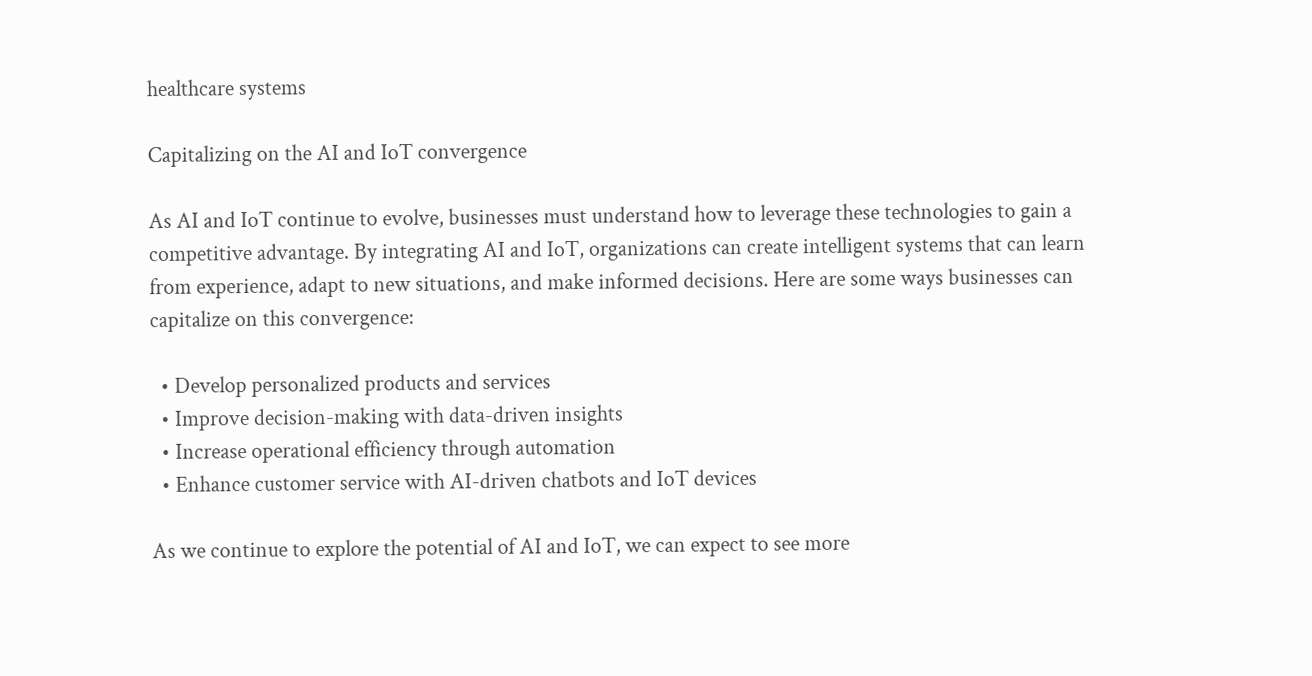healthcare systems

Capitalizing on the AI and IoT convergence

As AI and IoT continue to evolve, businesses must understand how to leverage these technologies to gain a competitive advantage. By integrating AI and IoT, organizations can create intelligent systems that can learn from experience, adapt to new situations, and make informed decisions. Here are some ways businesses can capitalize on this convergence:

  • Develop personalized products and services
  • Improve decision-making with data-driven insights
  • Increase operational efficiency through automation
  • Enhance customer service with AI-driven chatbots and IoT devices

As we continue to explore the potential of AI and IoT, we can expect to see more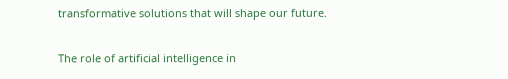transformative solutions that will shape our future.

The role of artificial intelligence in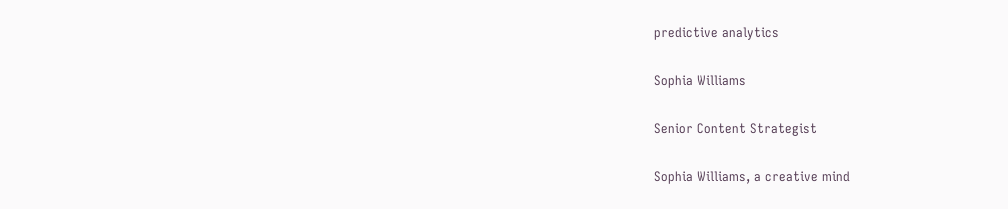predictive analytics

Sophia Williams

Senior Content Strategist

Sophia Williams, a creative mind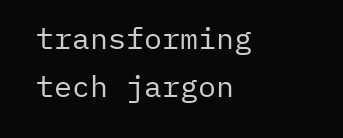transforming tech jargon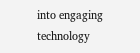into engaging technology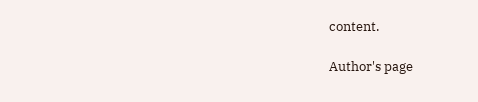content.

Author's page